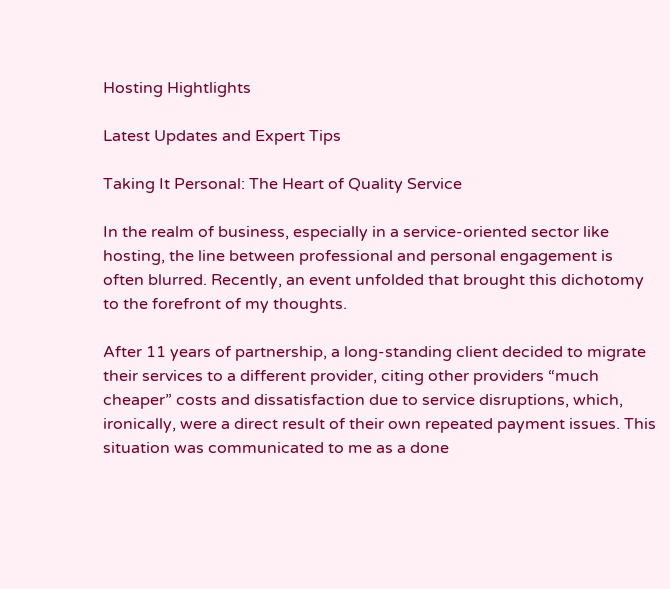Hosting Hightlights

Latest Updates and Expert Tips

Taking It Personal: The Heart of Quality Service

In the realm of business, especially in a service-oriented sector like hosting, the line between professional and personal engagement is often blurred. Recently, an event unfolded that brought this dichotomy to the forefront of my thoughts.

After 11 years of partnership, a long-standing client decided to migrate their services to a different provider, citing other providers “much cheaper” costs and dissatisfaction due to service disruptions, which, ironically, were a direct result of their own repeated payment issues. This situation was communicated to me as a done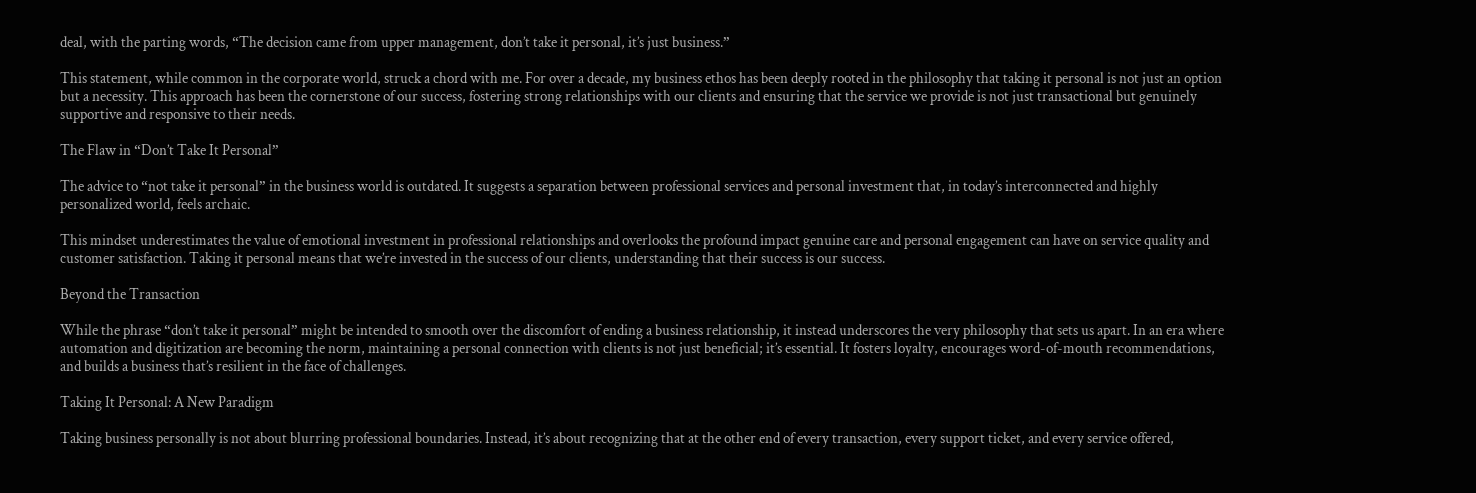deal, with the parting words, “The decision came from upper management, don’t take it personal, it’s just business.”

This statement, while common in the corporate world, struck a chord with me. For over a decade, my business ethos has been deeply rooted in the philosophy that taking it personal is not just an option but a necessity. This approach has been the cornerstone of our success, fostering strong relationships with our clients and ensuring that the service we provide is not just transactional but genuinely supportive and responsive to their needs.

The Flaw in “Don’t Take It Personal”

The advice to “not take it personal” in the business world is outdated. It suggests a separation between professional services and personal investment that, in today’s interconnected and highly personalized world, feels archaic.

This mindset underestimates the value of emotional investment in professional relationships and overlooks the profound impact genuine care and personal engagement can have on service quality and customer satisfaction. Taking it personal means that we’re invested in the success of our clients, understanding that their success is our success.

Beyond the Transaction

While the phrase “don’t take it personal” might be intended to smooth over the discomfort of ending a business relationship, it instead underscores the very philosophy that sets us apart. In an era where automation and digitization are becoming the norm, maintaining a personal connection with clients is not just beneficial; it’s essential. It fosters loyalty, encourages word-of-mouth recommendations, and builds a business that’s resilient in the face of challenges.

Taking It Personal: A New Paradigm

Taking business personally is not about blurring professional boundaries. Instead, it’s about recognizing that at the other end of every transaction, every support ticket, and every service offered,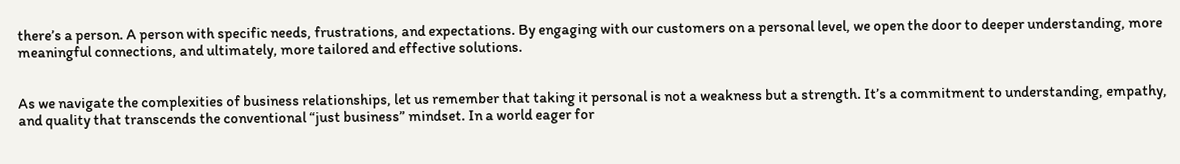there’s a person. A person with specific needs, frustrations, and expectations. By engaging with our customers on a personal level, we open the door to deeper understanding, more meaningful connections, and ultimately, more tailored and effective solutions.


As we navigate the complexities of business relationships, let us remember that taking it personal is not a weakness but a strength. It’s a commitment to understanding, empathy, and quality that transcends the conventional “just business” mindset. In a world eager for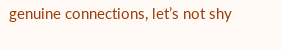genuine connections, let’s not shy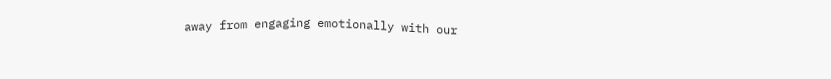away from engaging emotionally with our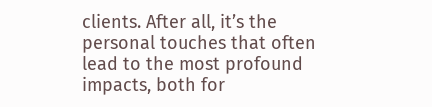clients. After all, it’s the personal touches that often lead to the most profound impacts, both for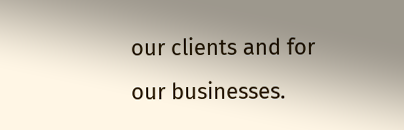our clients and for our businesses.